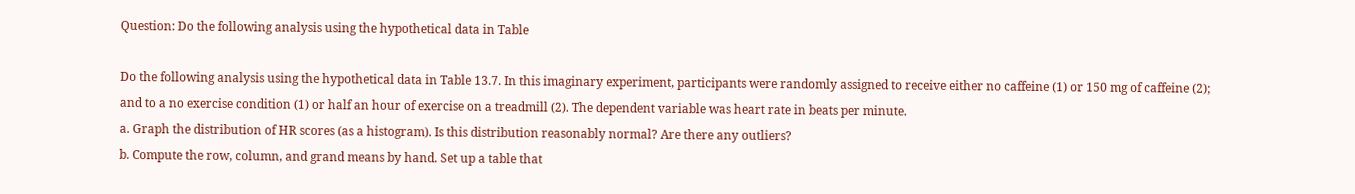Question: Do the following analysis using the hypothetical data in Table

Do the following analysis using the hypothetical data in Table 13.7. In this imaginary experiment, participants were randomly assigned to receive either no caffeine (1) or 150 mg of caffeine (2); and to a no exercise condition (1) or half an hour of exercise on a treadmill (2). The dependent variable was heart rate in beats per minute.
a. Graph the distribution of HR scores (as a histogram). Is this distribution reasonably normal? Are there any outliers?
b. Compute the row, column, and grand means by hand. Set up a table that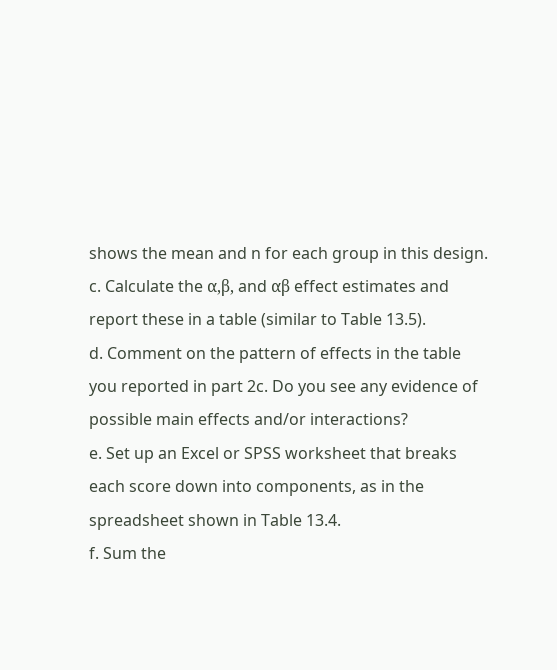shows the mean and n for each group in this design.
c. Calculate the α,β, and αβ effect estimates and report these in a table (similar to Table 13.5).
d. Comment on the pattern of effects in the table you reported in part 2c. Do you see any evidence of possible main effects and/or interactions?
e. Set up an Excel or SPSS worksheet that breaks each score down into components, as in the spreadsheet shown in Table 13.4.
f. Sum the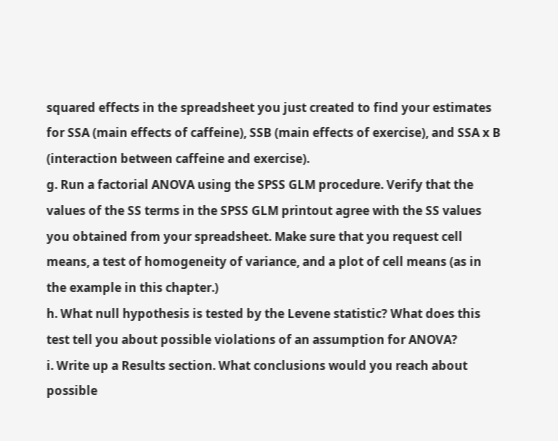squared effects in the spreadsheet you just created to find your estimates for SSA (main effects of caffeine), SSB (main effects of exercise), and SSA x B (interaction between caffeine and exercise).
g. Run a factorial ANOVA using the SPSS GLM procedure. Verify that the values of the SS terms in the SPSS GLM printout agree with the SS values you obtained from your spreadsheet. Make sure that you request cell means, a test of homogeneity of variance, and a plot of cell means (as in the example in this chapter.)
h. What null hypothesis is tested by the Levene statistic? What does this test tell you about possible violations of an assumption for ANOVA?
i. Write up a Results section. What conclusions would you reach about possible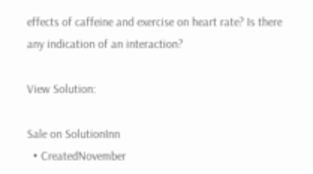effects of caffeine and exercise on heart rate? Is there any indication of an interaction?

View Solution:

Sale on SolutionInn
  • CreatedNovember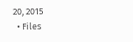20, 2015
  • Files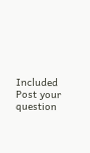Included
Post your question